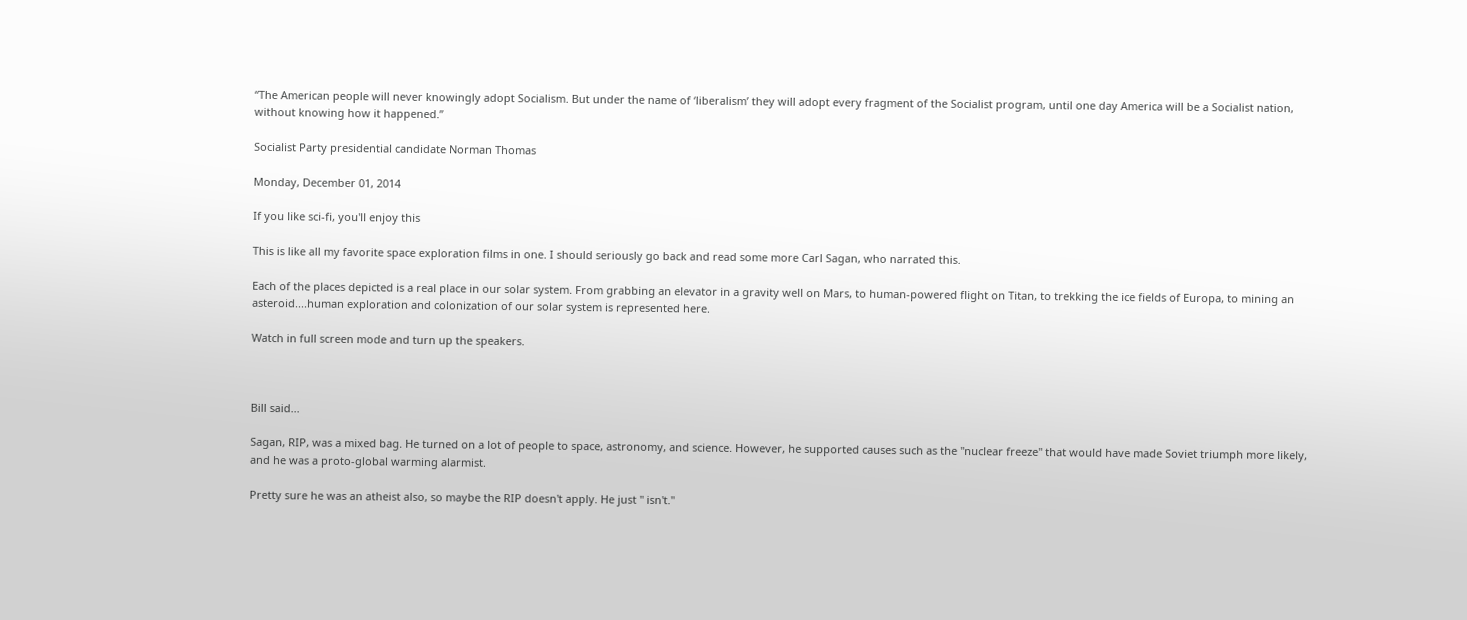“The American people will never knowingly adopt Socialism. But under the name of ‘liberalism’ they will adopt every fragment of the Socialist program, until one day America will be a Socialist nation, without knowing how it happened.”

Socialist Party presidential candidate Norman Thomas

Monday, December 01, 2014

If you like sci-fi, you'll enjoy this

This is like all my favorite space exploration films in one. I should seriously go back and read some more Carl Sagan, who narrated this.

Each of the places depicted is a real place in our solar system. From grabbing an elevator in a gravity well on Mars, to human-powered flight on Titan, to trekking the ice fields of Europa, to mining an asteroid....human exploration and colonization of our solar system is represented here.

Watch in full screen mode and turn up the speakers.



Bill said...

Sagan, RIP, was a mixed bag. He turned on a lot of people to space, astronomy, and science. However, he supported causes such as the "nuclear freeze" that would have made Soviet triumph more likely, and he was a proto-global warming alarmist.

Pretty sure he was an atheist also, so maybe the RIP doesn't apply. He just " isn't."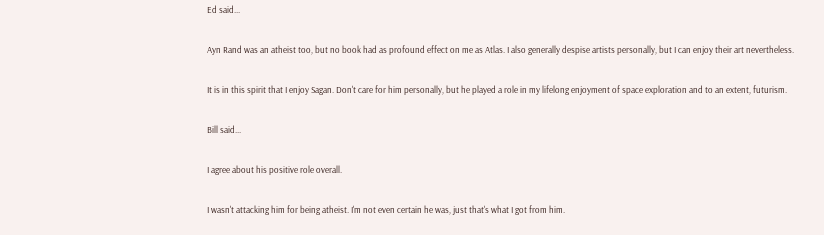Ed said...

Ayn Rand was an atheist too, but no book had as profound effect on me as Atlas. I also generally despise artists personally, but I can enjoy their art nevertheless.

It is in this spirit that I enjoy Sagan. Don't care for him personally, but he played a role in my lifelong enjoyment of space exploration and to an extent, futurism.

Bill said...

I agree about his positive role overall.

I wasn't attacking him for being atheist. I'm not even certain he was, just that's what I got from him.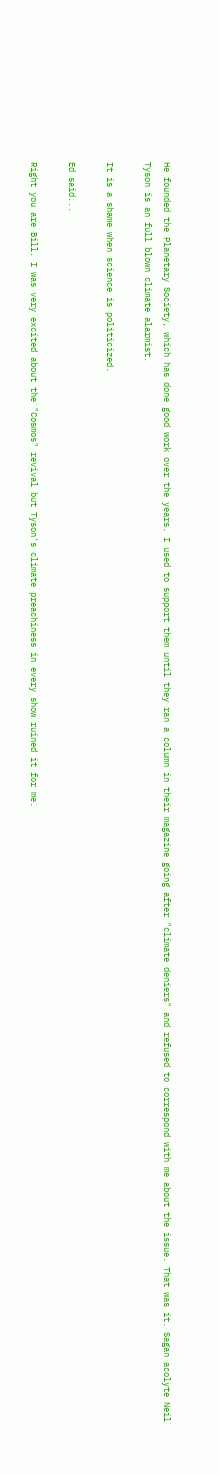He founded the Planetary Society, which has done good work over the years. I used to support them until they ran a column in their magazine going after "climate deniers" and refused to correspond with me about the issue. That was it. Sagan acolyte Neil Tyson is an full blown climate alarmist.

It is a shame when science is politicized.

Ed said...

Right you are Bill. I was very excited about the "Cosmos" revival but Tyson's climate preachiness in every show ruined it for me.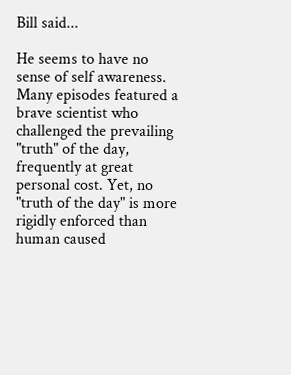Bill said...

He seems to have no sense of self awareness. Many episodes featured a brave scientist who challenged the prevailing "truth" of the day, frequently at great personal cost. Yet, no "truth of the day" is more rigidly enforced than human caused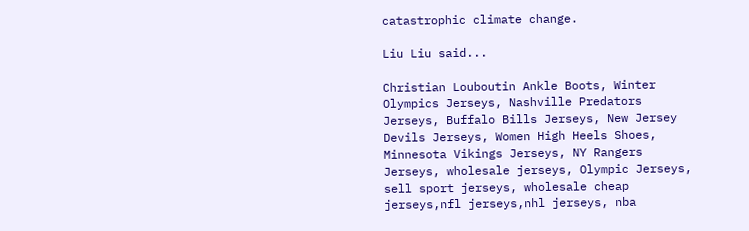catastrophic climate change.

Liu Liu said...

Christian Louboutin Ankle Boots, Winter Olympics Jerseys, Nashville Predators Jerseys, Buffalo Bills Jerseys, New Jersey Devils Jerseys, Women High Heels Shoes, Minnesota Vikings Jerseys, NY Rangers Jerseys, wholesale jerseys, Olympic Jerseys, sell sport jerseys, wholesale cheap jerseys,nfl jerseys,nhl jerseys, nba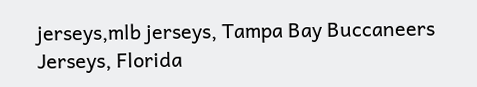jerseys,mlb jerseys, Tampa Bay Buccaneers Jerseys, Florida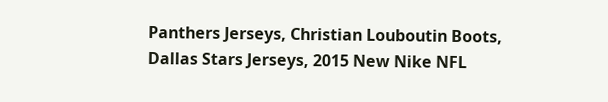Panthers Jerseys, Christian Louboutin Boots, Dallas Stars Jerseys, 2015 New Nike NFL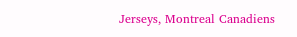Jerseys, Montreal Canadiens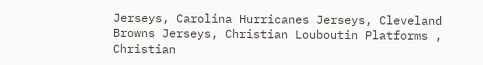Jerseys, Carolina Hurricanes Jerseys, Cleveland Browns Jerseys, Christian Louboutin Platforms , Christian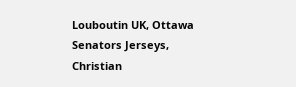Louboutin UK, Ottawa Senators Jerseys, Christian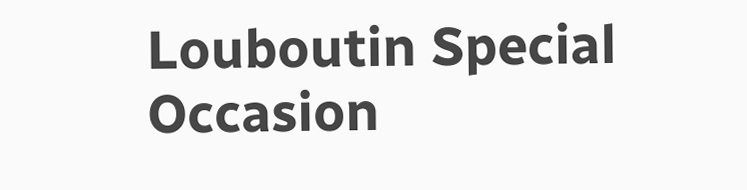Louboutin Special Occasion